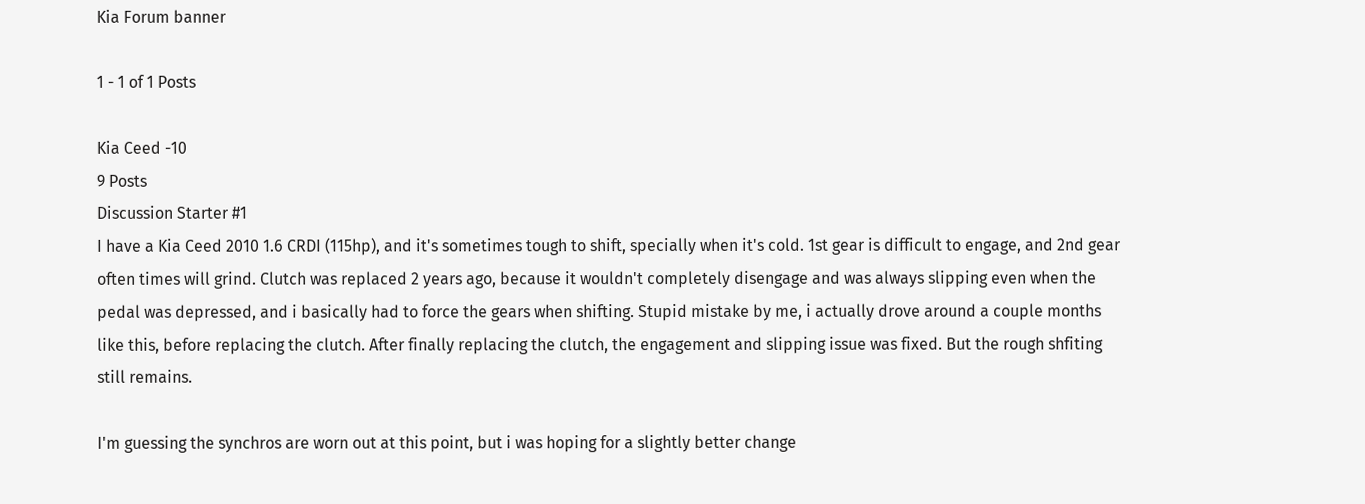Kia Forum banner

1 - 1 of 1 Posts

Kia Ceed -10
9 Posts
Discussion Starter #1
I have a Kia Ceed 2010 1.6 CRDI (115hp), and it's sometimes tough to shift, specially when it's cold. 1st gear is difficult to engage, and 2nd gear often times will grind. Clutch was replaced 2 years ago, because it wouldn't completely disengage and was always slipping even when the pedal was depressed, and i basically had to force the gears when shifting. Stupid mistake by me, i actually drove around a couple months like this, before replacing the clutch. After finally replacing the clutch, the engagement and slipping issue was fixed. But the rough shfiting still remains.

I'm guessing the synchros are worn out at this point, but i was hoping for a slightly better change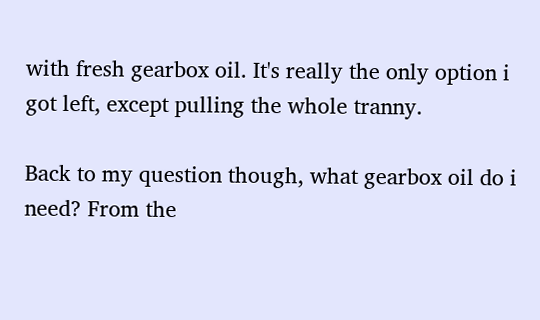with fresh gearbox oil. It's really the only option i got left, except pulling the whole tranny.

Back to my question though, what gearbox oil do i need? From the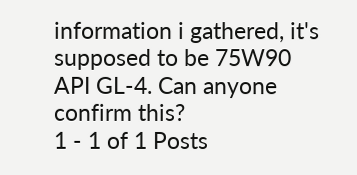information i gathered, it's supposed to be 75W90 API GL-4. Can anyone confirm this?
1 - 1 of 1 Posts